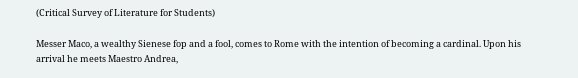(Critical Survey of Literature for Students)

Messer Maco, a wealthy Sienese fop and a fool, comes to Rome with the intention of becoming a cardinal. Upon his arrival he meets Maestro Andrea,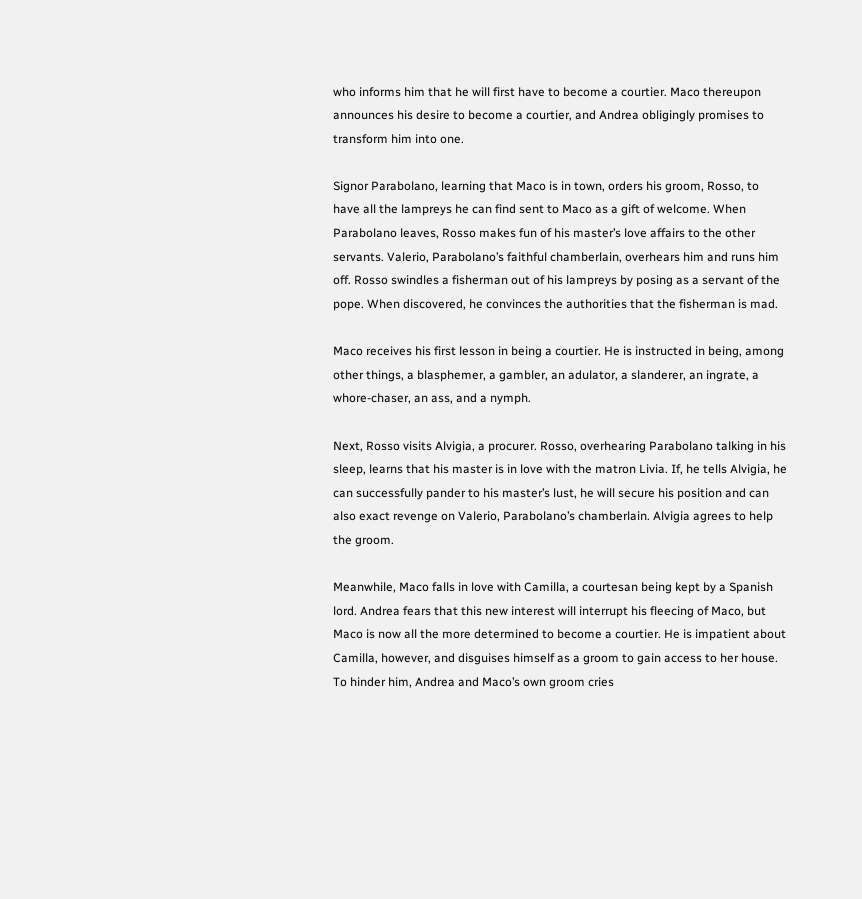who informs him that he will first have to become a courtier. Maco thereupon announces his desire to become a courtier, and Andrea obligingly promises to transform him into one.

Signor Parabolano, learning that Maco is in town, orders his groom, Rosso, to have all the lampreys he can find sent to Maco as a gift of welcome. When Parabolano leaves, Rosso makes fun of his master’s love affairs to the other servants. Valerio, Parabolano’s faithful chamberlain, overhears him and runs him off. Rosso swindles a fisherman out of his lampreys by posing as a servant of the pope. When discovered, he convinces the authorities that the fisherman is mad.

Maco receives his first lesson in being a courtier. He is instructed in being, among other things, a blasphemer, a gambler, an adulator, a slanderer, an ingrate, a whore-chaser, an ass, and a nymph.

Next, Rosso visits Alvigia, a procurer. Rosso, overhearing Parabolano talking in his sleep, learns that his master is in love with the matron Livia. If, he tells Alvigia, he can successfully pander to his master’s lust, he will secure his position and can also exact revenge on Valerio, Parabolano’s chamberlain. Alvigia agrees to help the groom.

Meanwhile, Maco falls in love with Camilla, a courtesan being kept by a Spanish lord. Andrea fears that this new interest will interrupt his fleecing of Maco, but Maco is now all the more determined to become a courtier. He is impatient about Camilla, however, and disguises himself as a groom to gain access to her house. To hinder him, Andrea and Maco’s own groom cries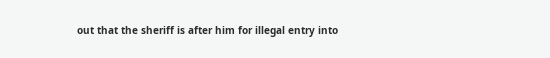out that the sheriff is after him for illegal entry into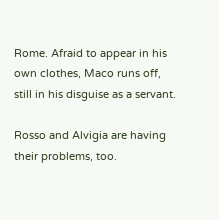Rome. Afraid to appear in his own clothes, Maco runs off, still in his disguise as a servant.

Rosso and Alvigia are having their problems, too.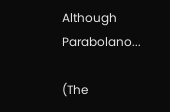Although Parabolano...

(The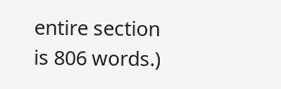entire section is 806 words.)